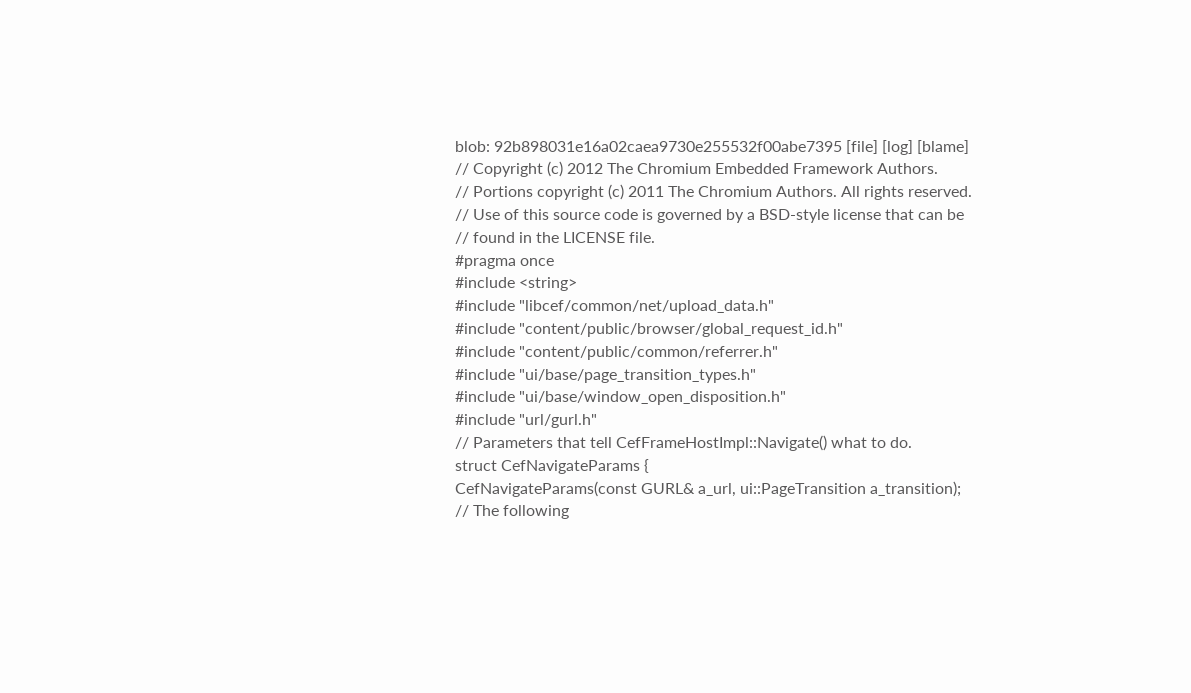blob: 92b898031e16a02caea9730e255532f00abe7395 [file] [log] [blame]
// Copyright (c) 2012 The Chromium Embedded Framework Authors.
// Portions copyright (c) 2011 The Chromium Authors. All rights reserved.
// Use of this source code is governed by a BSD-style license that can be
// found in the LICENSE file.
#pragma once
#include <string>
#include "libcef/common/net/upload_data.h"
#include "content/public/browser/global_request_id.h"
#include "content/public/common/referrer.h"
#include "ui/base/page_transition_types.h"
#include "ui/base/window_open_disposition.h"
#include "url/gurl.h"
// Parameters that tell CefFrameHostImpl::Navigate() what to do.
struct CefNavigateParams {
CefNavigateParams(const GURL& a_url, ui::PageTransition a_transition);
// The following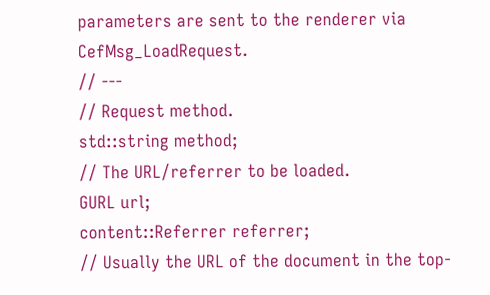parameters are sent to the renderer via CefMsg_LoadRequest.
// ---
// Request method.
std::string method;
// The URL/referrer to be loaded.
GURL url;
content::Referrer referrer;
// Usually the URL of the document in the top-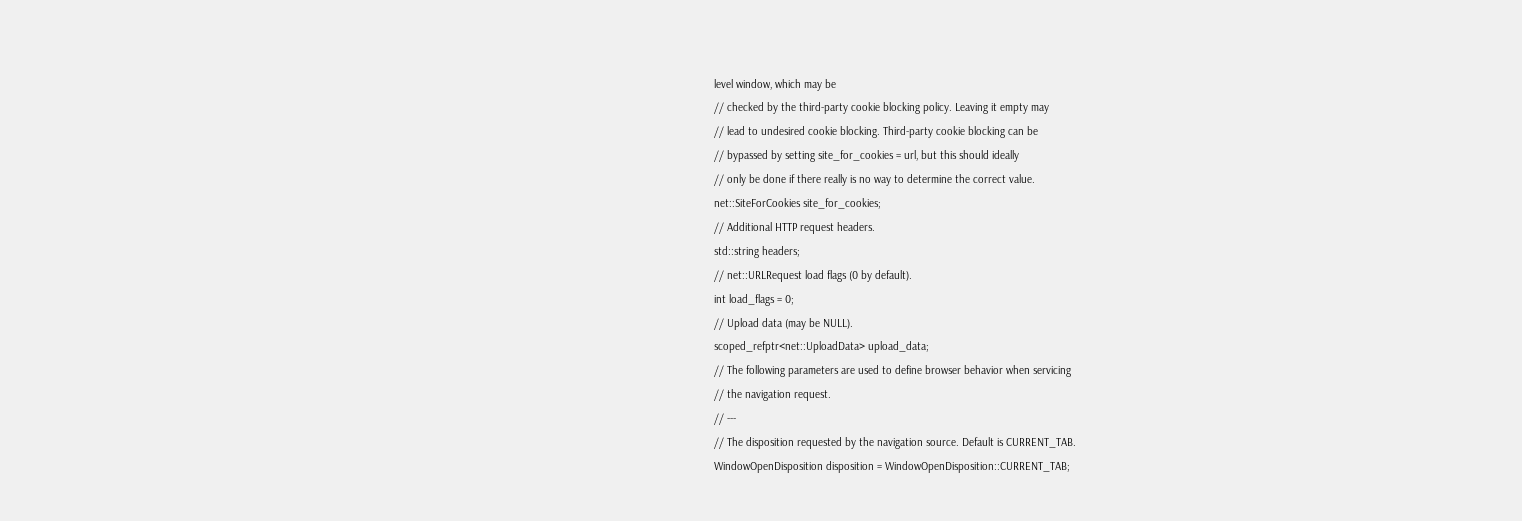level window, which may be
// checked by the third-party cookie blocking policy. Leaving it empty may
// lead to undesired cookie blocking. Third-party cookie blocking can be
// bypassed by setting site_for_cookies = url, but this should ideally
// only be done if there really is no way to determine the correct value.
net::SiteForCookies site_for_cookies;
// Additional HTTP request headers.
std::string headers;
// net::URLRequest load flags (0 by default).
int load_flags = 0;
// Upload data (may be NULL).
scoped_refptr<net::UploadData> upload_data;
// The following parameters are used to define browser behavior when servicing
// the navigation request.
// ---
// The disposition requested by the navigation source. Default is CURRENT_TAB.
WindowOpenDisposition disposition = WindowOpenDisposition::CURRENT_TAB;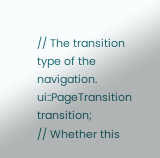// The transition type of the navigation.
ui::PageTransition transition;
// Whether this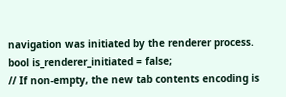navigation was initiated by the renderer process.
bool is_renderer_initiated = false;
// If non-empty, the new tab contents encoding is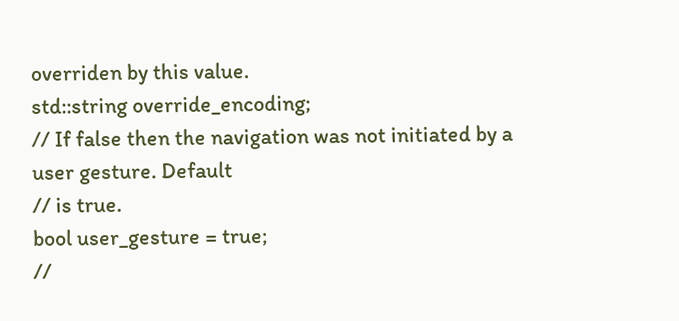overriden by this value.
std::string override_encoding;
// If false then the navigation was not initiated by a user gesture. Default
// is true.
bool user_gesture = true;
//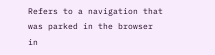Refers to a navigation that was parked in the browser in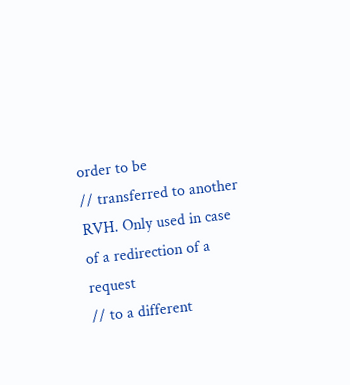order to be
// transferred to another RVH. Only used in case of a redirection of a request
// to a different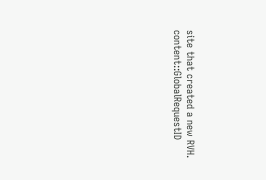site that created a new RVH.
content::GlobalRequestID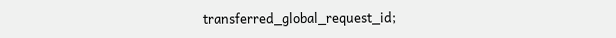transferred_global_request_id;